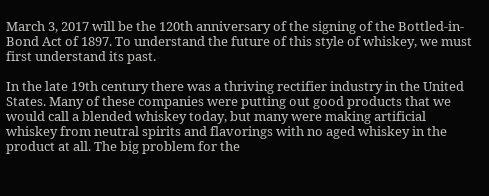March 3, 2017 will be the 120th anniversary of the signing of the Bottled-in-Bond Act of 1897. To understand the future of this style of whiskey, we must first understand its past.

In the late 19th century there was a thriving rectifier industry in the United States. Many of these companies were putting out good products that we would call a blended whiskey today, but many were making artificial whiskey from neutral spirits and flavorings with no aged whiskey in the product at all. The big problem for the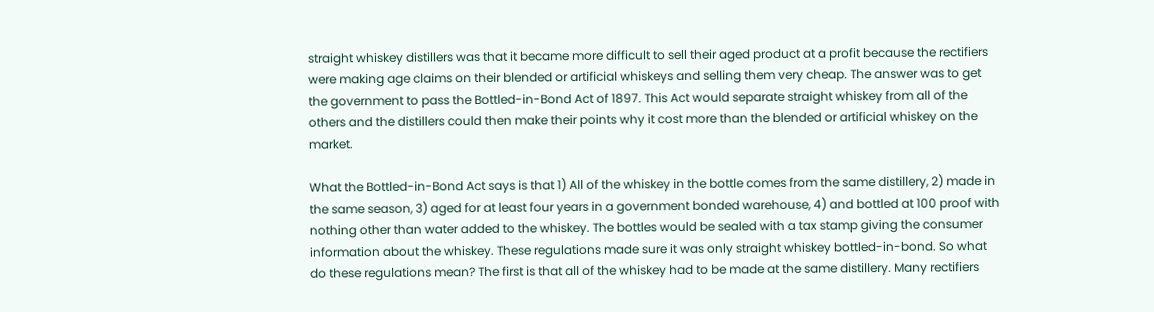straight whiskey distillers was that it became more difficult to sell their aged product at a profit because the rectifiers were making age claims on their blended or artificial whiskeys and selling them very cheap. The answer was to get the government to pass the Bottled-in-Bond Act of 1897. This Act would separate straight whiskey from all of the others and the distillers could then make their points why it cost more than the blended or artificial whiskey on the market.

What the Bottled-in-Bond Act says is that 1) All of the whiskey in the bottle comes from the same distillery, 2) made in the same season, 3) aged for at least four years in a government bonded warehouse, 4) and bottled at 100 proof with nothing other than water added to the whiskey. The bottles would be sealed with a tax stamp giving the consumer information about the whiskey. These regulations made sure it was only straight whiskey bottled-in-bond. So what do these regulations mean? The first is that all of the whiskey had to be made at the same distillery. Many rectifiers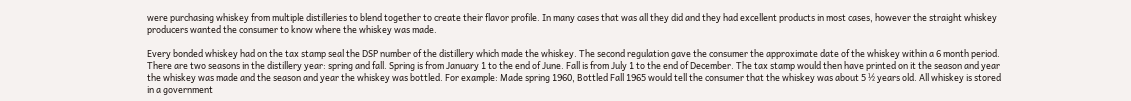were purchasing whiskey from multiple distilleries to blend together to create their flavor profile. In many cases that was all they did and they had excellent products in most cases, however the straight whiskey producers wanted the consumer to know where the whiskey was made.

Every bonded whiskey had on the tax stamp seal the DSP number of the distillery which made the whiskey. The second regulation gave the consumer the approximate date of the whiskey within a 6 month period. There are two seasons in the distillery year: spring and fall. Spring is from January 1 to the end of June. Fall is from July 1 to the end of December. The tax stamp would then have printed on it the season and year the whiskey was made and the season and year the whiskey was bottled. For example: Made spring 1960, Bottled Fall 1965 would tell the consumer that the whiskey was about 5 ½ years old. All whiskey is stored in a government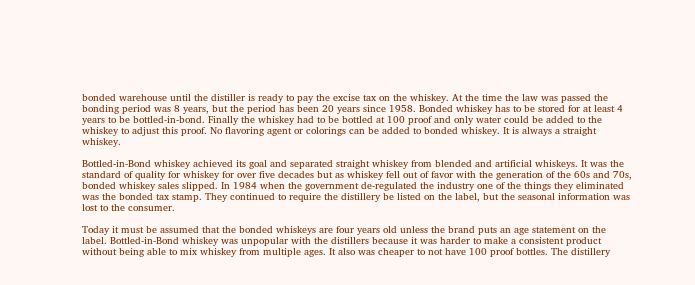bonded warehouse until the distiller is ready to pay the excise tax on the whiskey. At the time the law was passed the bonding period was 8 years, but the period has been 20 years since 1958. Bonded whiskey has to be stored for at least 4 years to be bottled-in-bond. Finally the whiskey had to be bottled at 100 proof and only water could be added to the whiskey to adjust this proof. No flavoring agent or colorings can be added to bonded whiskey. It is always a straight whiskey.

Bottled-in-Bond whiskey achieved its goal and separated straight whiskey from blended and artificial whiskeys. It was the standard of quality for whiskey for over five decades but as whiskey fell out of favor with the generation of the 60s and 70s, bonded whiskey sales slipped. In 1984 when the government de-regulated the industry one of the things they eliminated was the bonded tax stamp. They continued to require the distillery be listed on the label, but the seasonal information was lost to the consumer.

Today it must be assumed that the bonded whiskeys are four years old unless the brand puts an age statement on the label. Bottled-in-Bond whiskey was unpopular with the distillers because it was harder to make a consistent product without being able to mix whiskey from multiple ages. It also was cheaper to not have 100 proof bottles. The distillery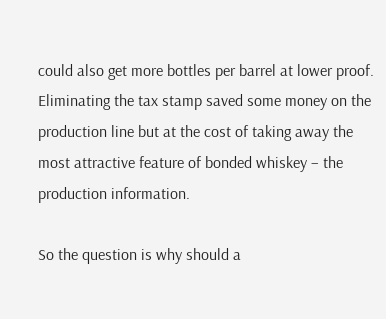could also get more bottles per barrel at lower proof. Eliminating the tax stamp saved some money on the production line but at the cost of taking away the most attractive feature of bonded whiskey – the production information.

So the question is why should a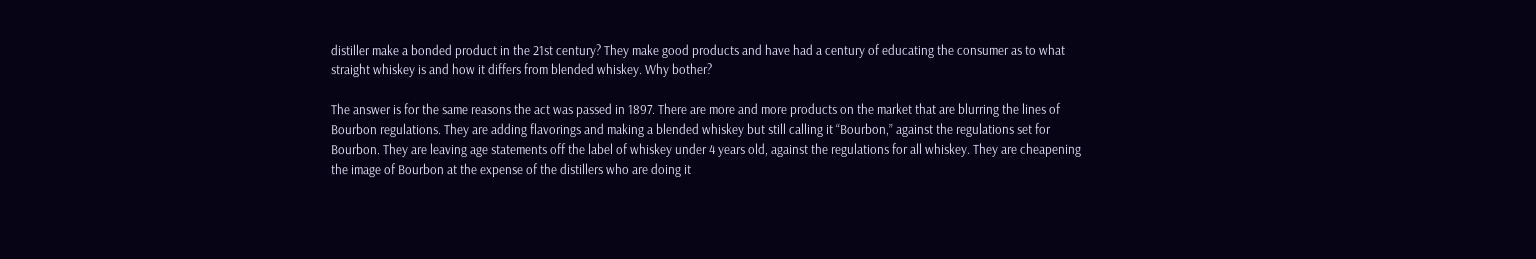distiller make a bonded product in the 21st century? They make good products and have had a century of educating the consumer as to what straight whiskey is and how it differs from blended whiskey. Why bother?

The answer is for the same reasons the act was passed in 1897. There are more and more products on the market that are blurring the lines of Bourbon regulations. They are adding flavorings and making a blended whiskey but still calling it “Bourbon,” against the regulations set for Bourbon. They are leaving age statements off the label of whiskey under 4 years old, against the regulations for all whiskey. They are cheapening the image of Bourbon at the expense of the distillers who are doing it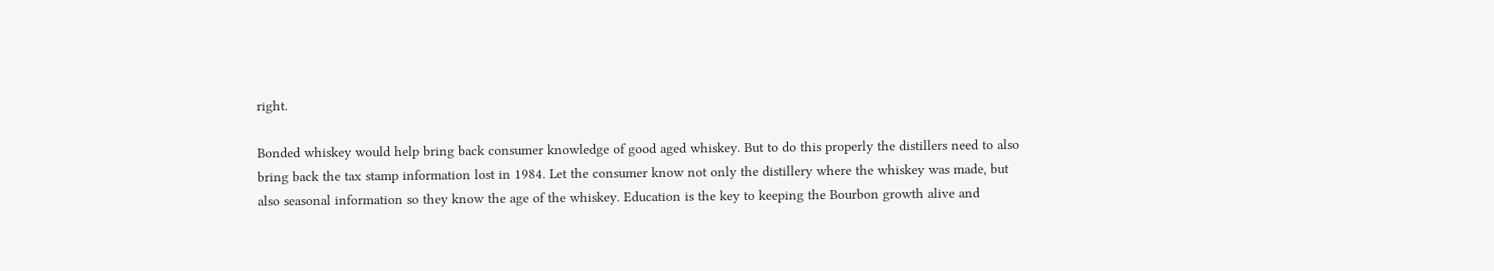right.

Bonded whiskey would help bring back consumer knowledge of good aged whiskey. But to do this properly the distillers need to also bring back the tax stamp information lost in 1984. Let the consumer know not only the distillery where the whiskey was made, but also seasonal information so they know the age of the whiskey. Education is the key to keeping the Bourbon growth alive and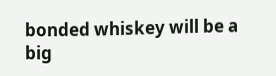bonded whiskey will be a big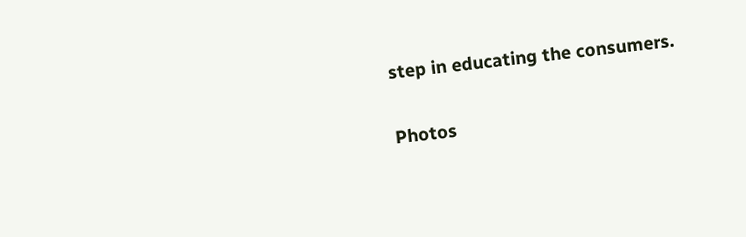step in educating the consumers.


Photos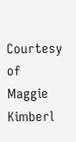Courtesy of Maggie Kimberl